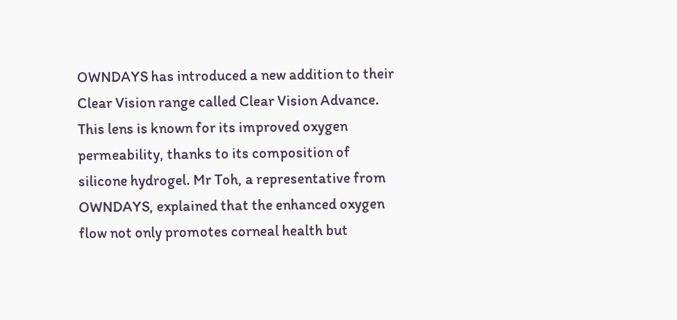OWNDAYS has introduced a new addition to their Clear Vision range called Clear Vision Advance. This lens is known for its improved oxygen permeability, thanks to its composition of silicone hydrogel. Mr Toh, a representative from OWNDAYS, explained that the enhanced oxygen flow not only promotes corneal health but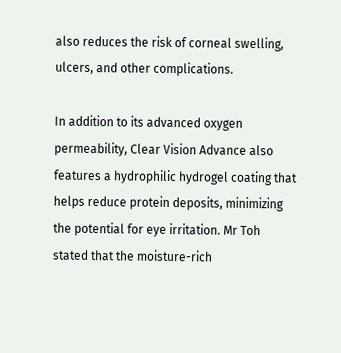also reduces the risk of corneal swelling, ulcers, and other complications.

In addition to its advanced oxygen permeability, Clear Vision Advance also features a hydrophilic hydrogel coating that helps reduce protein deposits, minimizing the potential for eye irritation. Mr Toh stated that the moisture-rich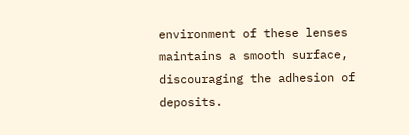environment of these lenses maintains a smooth surface, discouraging the adhesion of deposits.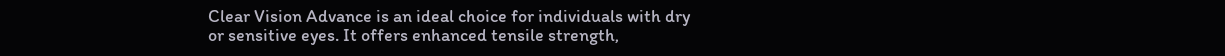Clear Vision Advance is an ideal choice for individuals with dry or sensitive eyes. It offers enhanced tensile strength,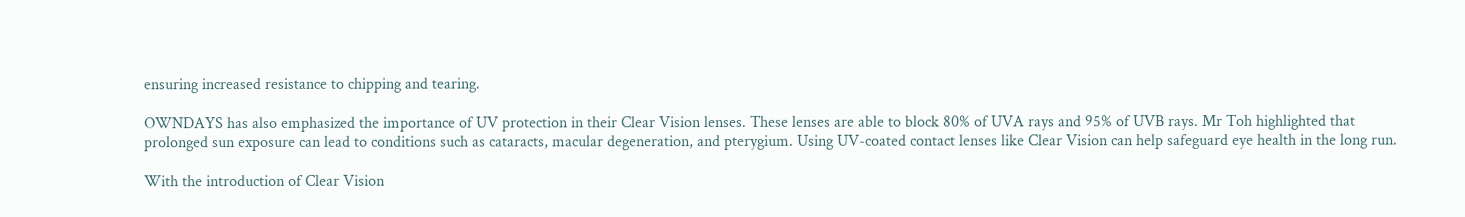ensuring increased resistance to chipping and tearing.

OWNDAYS has also emphasized the importance of UV protection in their Clear Vision lenses. These lenses are able to block 80% of UVA rays and 95% of UVB rays. Mr Toh highlighted that prolonged sun exposure can lead to conditions such as cataracts, macular degeneration, and pterygium. Using UV-coated contact lenses like Clear Vision can help safeguard eye health in the long run.

With the introduction of Clear Vision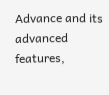Advance and its advanced features,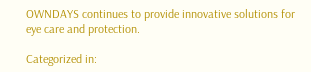OWNDAYS continues to provide innovative solutions for eye care and protection.

Categorized in: